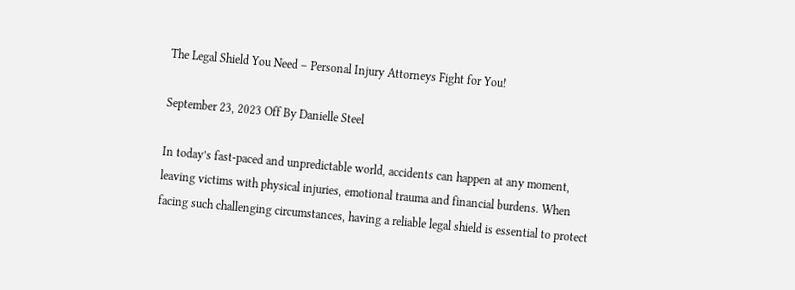The Legal Shield You Need – Personal Injury Attorneys Fight for You!

September 23, 2023 Off By Danielle Steel

In today’s fast-paced and unpredictable world, accidents can happen at any moment, leaving victims with physical injuries, emotional trauma and financial burdens. When facing such challenging circumstances, having a reliable legal shield is essential to protect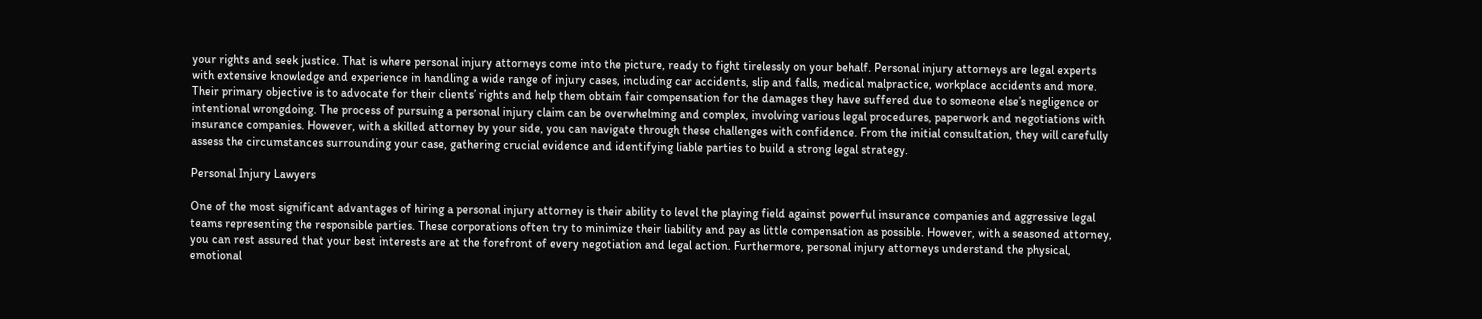your rights and seek justice. That is where personal injury attorneys come into the picture, ready to fight tirelessly on your behalf. Personal injury attorneys are legal experts with extensive knowledge and experience in handling a wide range of injury cases, including car accidents, slip and falls, medical malpractice, workplace accidents and more. Their primary objective is to advocate for their clients’ rights and help them obtain fair compensation for the damages they have suffered due to someone else’s negligence or intentional wrongdoing. The process of pursuing a personal injury claim can be overwhelming and complex, involving various legal procedures, paperwork and negotiations with insurance companies. However, with a skilled attorney by your side, you can navigate through these challenges with confidence. From the initial consultation, they will carefully assess the circumstances surrounding your case, gathering crucial evidence and identifying liable parties to build a strong legal strategy.

Personal Injury Lawyers

One of the most significant advantages of hiring a personal injury attorney is their ability to level the playing field against powerful insurance companies and aggressive legal teams representing the responsible parties. These corporations often try to minimize their liability and pay as little compensation as possible. However, with a seasoned attorney, you can rest assured that your best interests are at the forefront of every negotiation and legal action. Furthermore, personal injury attorneys understand the physical, emotional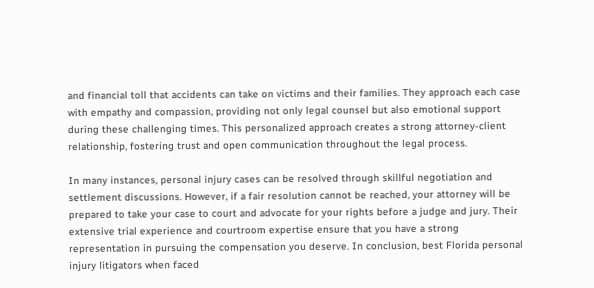and financial toll that accidents can take on victims and their families. They approach each case with empathy and compassion, providing not only legal counsel but also emotional support during these challenging times. This personalized approach creates a strong attorney-client relationship, fostering trust and open communication throughout the legal process.

In many instances, personal injury cases can be resolved through skillful negotiation and settlement discussions. However, if a fair resolution cannot be reached, your attorney will be prepared to take your case to court and advocate for your rights before a judge and jury. Their extensive trial experience and courtroom expertise ensure that you have a strong representation in pursuing the compensation you deserve. In conclusion, best Florida personal injury litigators when faced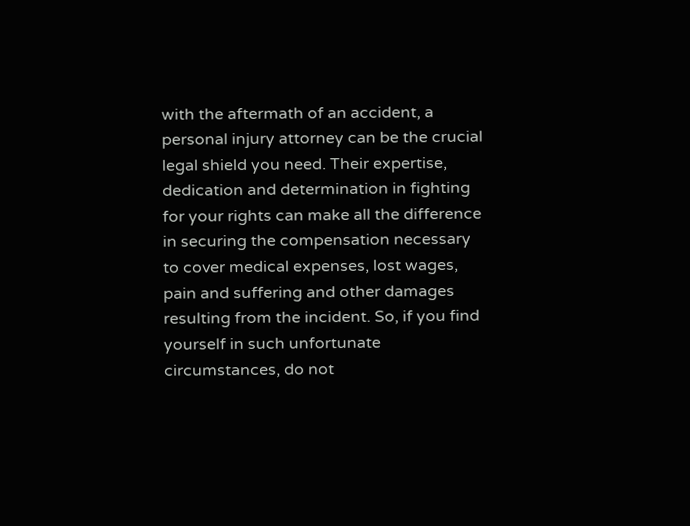with the aftermath of an accident, a personal injury attorney can be the crucial legal shield you need. Their expertise, dedication and determination in fighting for your rights can make all the difference in securing the compensation necessary to cover medical expenses, lost wages, pain and suffering and other damages resulting from the incident. So, if you find yourself in such unfortunate circumstances, do not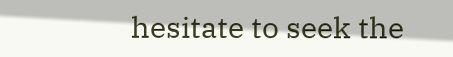hesitate to seek the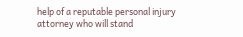help of a reputable personal injury attorney who will stand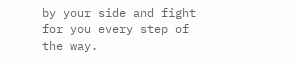by your side and fight for you every step of the way.